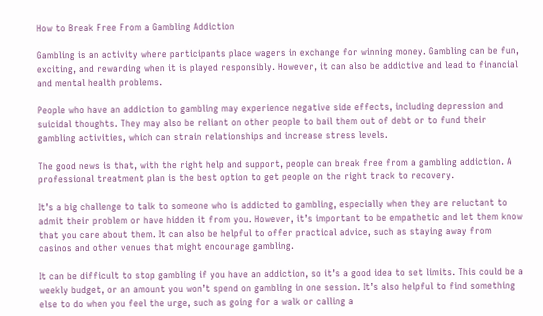How to Break Free From a Gambling Addiction

Gambling is an activity where participants place wagers in exchange for winning money. Gambling can be fun, exciting, and rewarding when it is played responsibly. However, it can also be addictive and lead to financial and mental health problems.

People who have an addiction to gambling may experience negative side effects, including depression and suicidal thoughts. They may also be reliant on other people to bail them out of debt or to fund their gambling activities, which can strain relationships and increase stress levels.

The good news is that, with the right help and support, people can break free from a gambling addiction. A professional treatment plan is the best option to get people on the right track to recovery.

It’s a big challenge to talk to someone who is addicted to gambling, especially when they are reluctant to admit their problem or have hidden it from you. However, it’s important to be empathetic and let them know that you care about them. It can also be helpful to offer practical advice, such as staying away from casinos and other venues that might encourage gambling.

It can be difficult to stop gambling if you have an addiction, so it’s a good idea to set limits. This could be a weekly budget, or an amount you won’t spend on gambling in one session. It’s also helpful to find something else to do when you feel the urge, such as going for a walk or calling a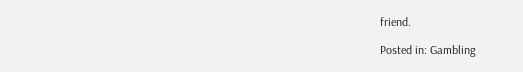friend.

Posted in: Gambling